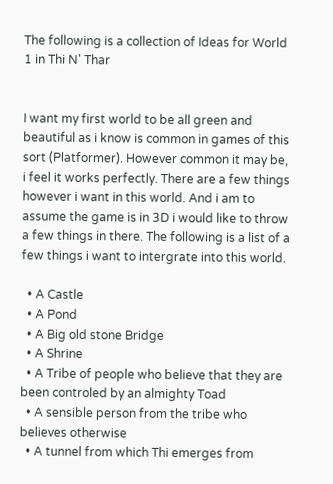The following is a collection of Ideas for World 1 in Thi N' Thar


I want my first world to be all green and beautiful as i know is common in games of this sort (Platformer). However common it may be, i feel it works perfectly. There are a few things however i want in this world. And i am to assume the game is in 3D i would like to throw a few things in there. The following is a list of a few things i want to intergrate into this world.

  • A Castle
  • A Pond
  • A Big old stone Bridge
  • A Shrine
  • A Tribe of people who believe that they are been controled by an almighty Toad
  • A sensible person from the tribe who believes otherwise
  • A tunnel from which Thi emerges from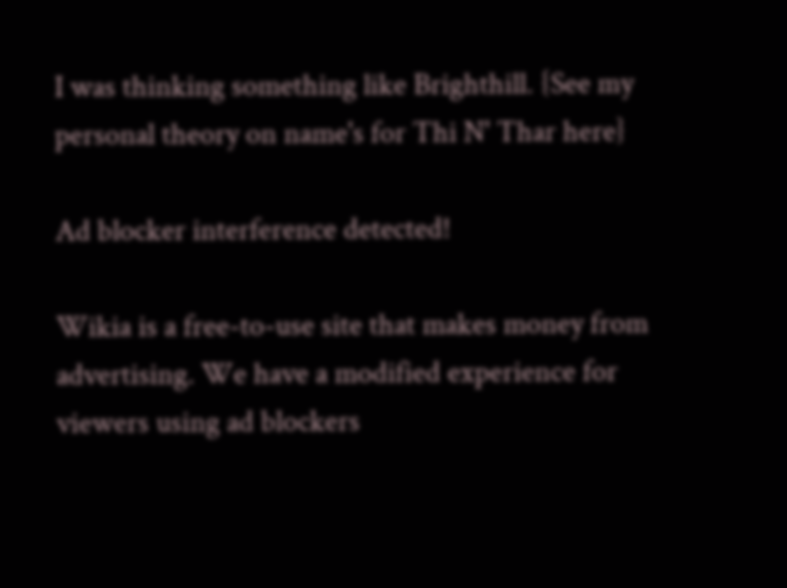I was thinking something like Brighthill. {See my personal theory on name's for Thi N' Thar here}

Ad blocker interference detected!

Wikia is a free-to-use site that makes money from advertising. We have a modified experience for viewers using ad blockers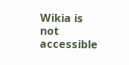Wikia is not accessible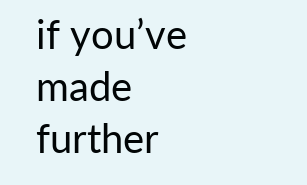if you’ve made further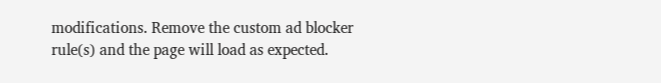modifications. Remove the custom ad blocker rule(s) and the page will load as expected.